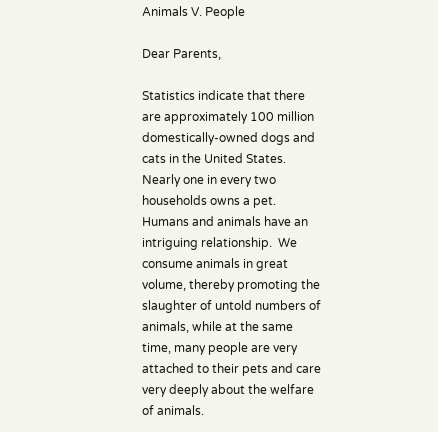Animals V. People

Dear Parents,

Statistics indicate that there are approximately 100 million domestically-owned dogs and cats in the United States.  Nearly one in every two households owns a pet.  Humans and animals have an intriguing relationship.  We consume animals in great volume, thereby promoting the slaughter of untold numbers of animals, while at the same time, many people are very attached to their pets and care very deeply about the welfare of animals.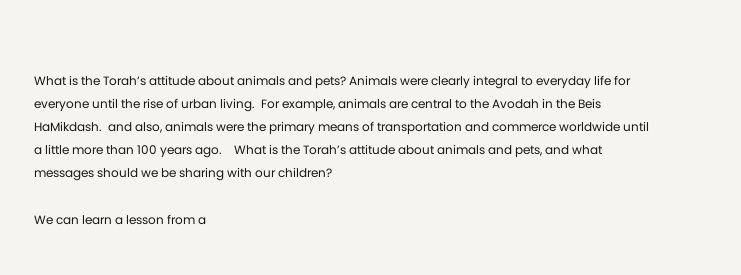What is the Torah’s attitude about animals and pets? Animals were clearly integral to everyday life for everyone until the rise of urban living.  For example, animals are central to the Avodah in the Beis HaMikdash.  and also, animals were the primary means of transportation and commerce worldwide until a little more than 100 years ago.    What is the Torah’s attitude about animals and pets, and what messages should we be sharing with our children?

We can learn a lesson from a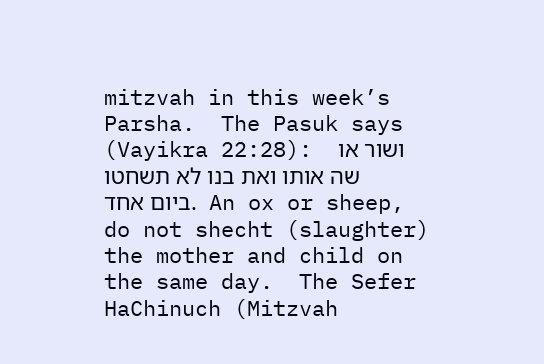mitzvah in this week’s Parsha.  The Pasuk says (Vayikra 22:28):  ושור או שה אותו ואת בנו לא תשחטו ביום אחד.  An ox or sheep, do not shecht (slaughter) the mother and child on the same day.  The Sefer HaChinuch (Mitzvah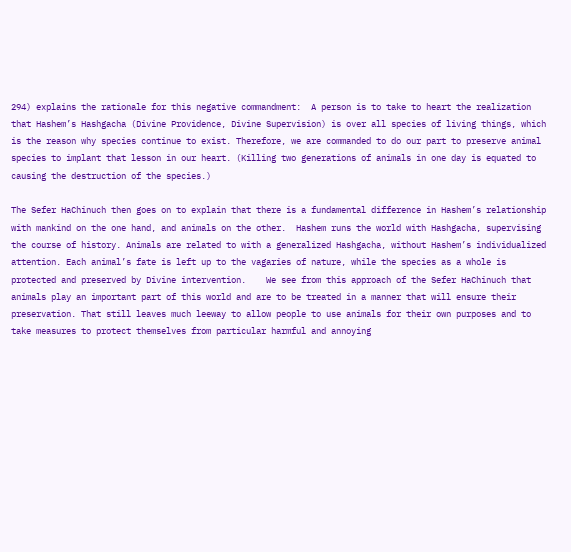294) explains the rationale for this negative commandment:  A person is to take to heart the realization that Hashem’s Hashgacha (Divine Providence, Divine Supervision) is over all species of living things, which is the reason why species continue to exist. Therefore, we are commanded to do our part to preserve animal species to implant that lesson in our heart. (Killing two generations of animals in one day is equated to causing the destruction of the species.)

The Sefer HaChinuch then goes on to explain that there is a fundamental difference in Hashem’s relationship with mankind on the one hand, and animals on the other.  Hashem runs the world with Hashgacha, supervising the course of history. Animals are related to with a generalized Hashgacha, without Hashem’s individualized attention. Each animal’s fate is left up to the vagaries of nature, while the species as a whole is protected and preserved by Divine intervention.    We see from this approach of the Sefer HaChinuch that animals play an important part of this world and are to be treated in a manner that will ensure their preservation. That still leaves much leeway to allow people to use animals for their own purposes and to take measures to protect themselves from particular harmful and annoying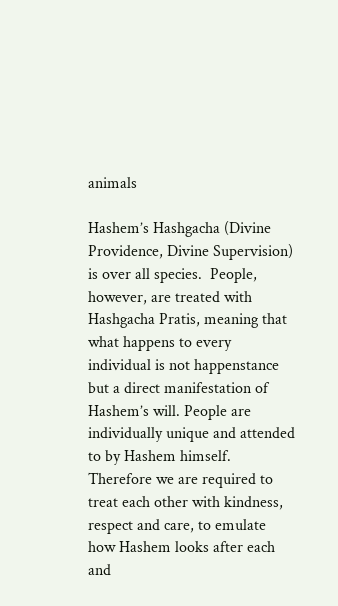animals

Hashem’s Hashgacha (Divine Providence, Divine Supervision) is over all species.  People, however, are treated with Hashgacha Pratis, meaning that what happens to every individual is not happenstance but a direct manifestation of Hashem’s will. People are individually unique and attended to by Hashem himself. Therefore we are required to treat each other with kindness, respect and care, to emulate how Hashem looks after each and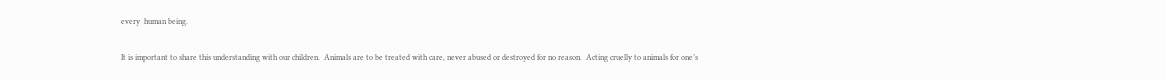every  human being.

It is important to share this understanding with our children.  Animals are to be treated with care, never abused or destroyed for no reason.  Acting cruelly to animals for one’s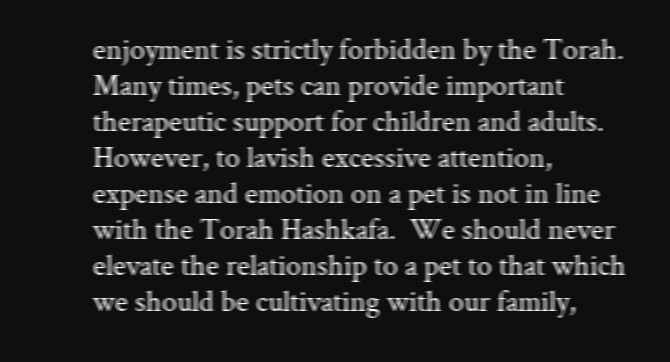enjoyment is strictly forbidden by the Torah. Many times, pets can provide important therapeutic support for children and adults. However, to lavish excessive attention, expense and emotion on a pet is not in line with the Torah Hashkafa.  We should never elevate the relationship to a pet to that which we should be cultivating with our family,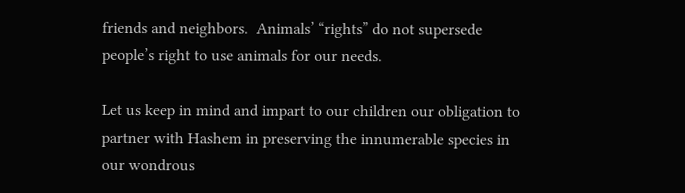friends and neighbors.  Animals’ “rights” do not supersede people’s right to use animals for our needs.

Let us keep in mind and impart to our children our obligation to partner with Hashem in preserving the innumerable species in our wondrous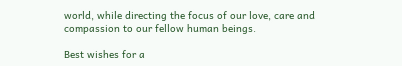world, while directing the focus of our love, care and compassion to our fellow human beings.

Best wishes for a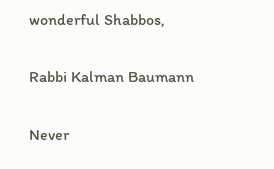wonderful Shabbos,

Rabbi Kalman Baumann

Never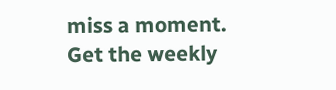miss a moment.
Get the weekly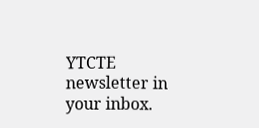YTCTE newsletter in your inbox.